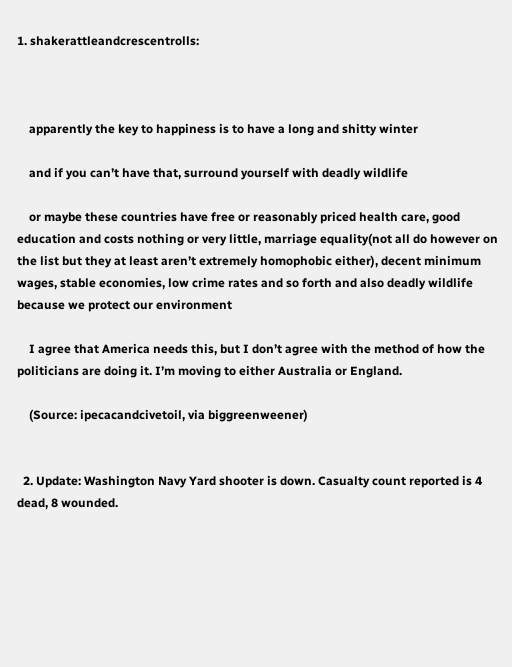1. shakerattleandcrescentrolls:



    apparently the key to happiness is to have a long and shitty winter

    and if you can’t have that, surround yourself with deadly wildlife

    or maybe these countries have free or reasonably priced health care, good education and costs nothing or very little, marriage equality(not all do however on the list but they at least aren’t extremely homophobic either), decent minimum wages, stable economies, low crime rates and so forth and also deadly wildlife because we protect our environment

    I agree that America needs this, but I don’t agree with the method of how the politicians are doing it. I’m moving to either Australia or England.

    (Source: ipecacandcivetoil, via biggreenweener)


  2. Update: Washington Navy Yard shooter is down. Casualty count reported is 4 dead, 8 wounded.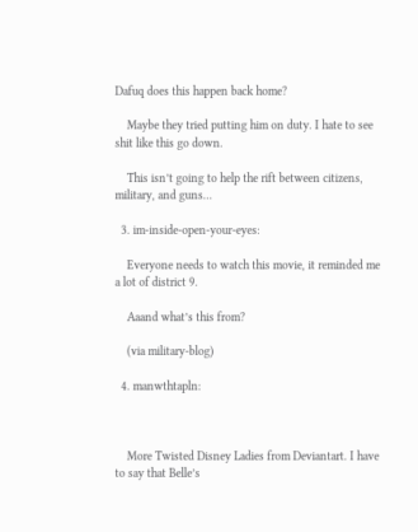Dafuq does this happen back home?

    Maybe they tried putting him on duty. I hate to see shit like this go down.

    This isn’t going to help the rift between citizens, military, and guns…

  3. im-inside-open-your-eyes:

    Everyone needs to watch this movie, it reminded me a lot of district 9.

    Aaand what’s this from?

    (via military-blog)

  4. manwthtapln:



    More Twisted Disney Ladies from Deviantart. I have to say that Belle’s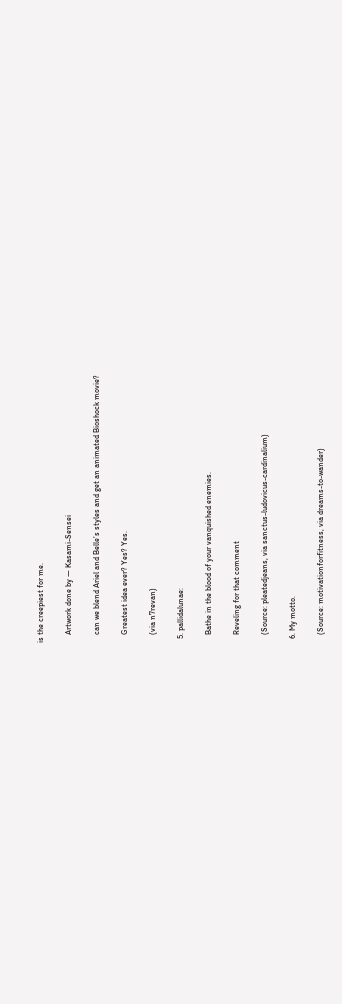is the creepiest for me.

    Artwork done by — Kasami-Sensei

    can we blend Ariel and Belle’s styles and get an animated Bioshock movie?

    Greatest idea ever? Yes? Yes.

    (via n7revan)

  5. pallidalunae:

    Bathe in the blood of your vanquished enemies.

    Reveling for that comment

    (Source: pleatedjeans, via sanctus-ludovicus-cardinalium)

  6. My motto.

    (Source: motivationforfitness, via dreams-to-wander)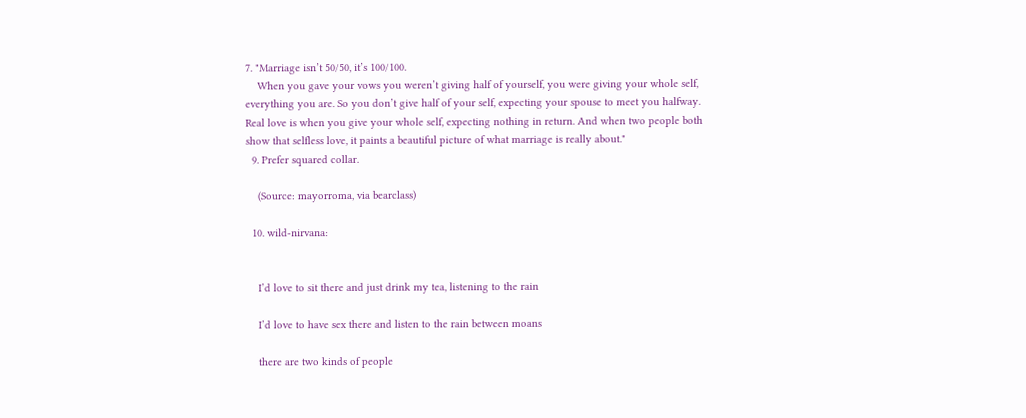7. "Marriage isn’t 50/50, it’s 100/100.
    When you gave your vows you weren’t giving half of yourself, you were giving your whole self, everything you are. So you don’t give half of your self, expecting your spouse to meet you halfway. Real love is when you give your whole self, expecting nothing in return. And when two people both show that selfless love, it paints a beautiful picture of what marriage is really about."
  9. Prefer squared collar.

    (Source: mayorroma, via bearclass)

  10. wild-nirvana:


    I’d love to sit there and just drink my tea, listening to the rain

    I’d love to have sex there and listen to the rain between moans

    there are two kinds of people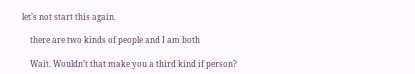let’s not start this again.

    there are two kinds of people and I am both

    Wait. Wouldn’t that make you a third kind if person?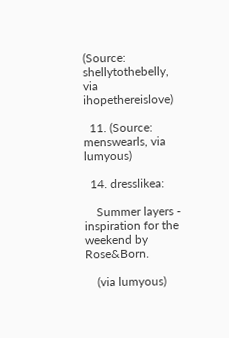(Source: shellytothebelly, via ihopethereislove)

  11. (Source: menswearls, via lumyous)

  14. dresslikea:

    Summer layers - inspiration for the weekend by Rose&Born.

    (via lumyous)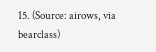15. (Source: airows, via bearclass)